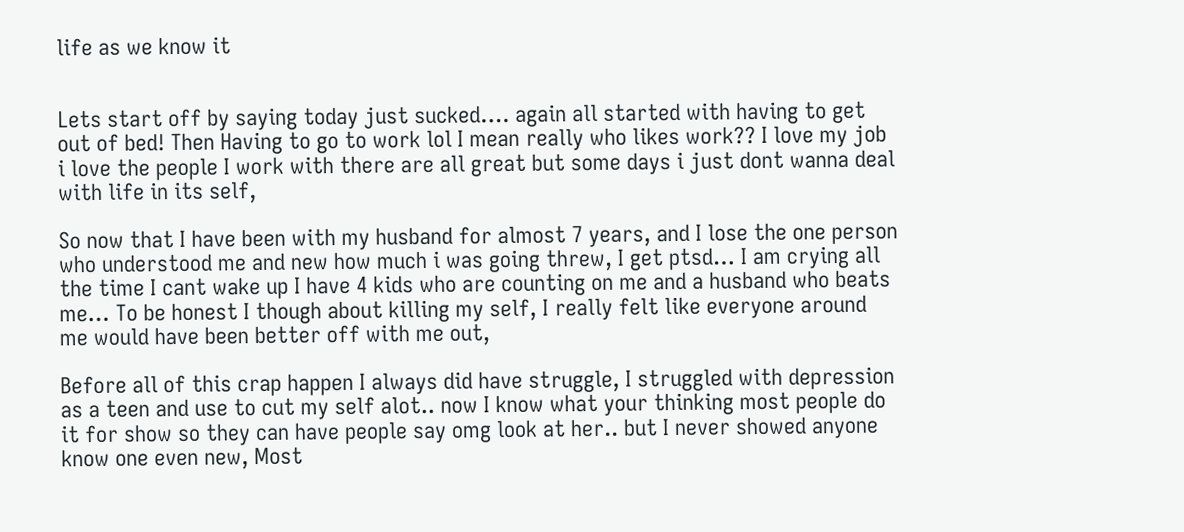life as we know it


Lets start off by saying today just sucked…. again all started with having to get out of bed! Then Having to go to work lol I mean really who likes work?? I love my job i love the people I work with there are all great but some days i just dont wanna deal with life in its self,

So now that I have been with my husband for almost 7 years, and I lose the one person who understood me and new how much i was going threw, I get ptsd… I am crying all the time I cant wake up I have 4 kids who are counting on me and a husband who beats me… To be honest I though about killing my self, I really felt like everyone around me would have been better off with me out,

Before all of this crap happen I always did have struggle, I struggled with depression as a teen and use to cut my self alot.. now I know what your thinking most people do it for show so they can have people say omg look at her.. but I never showed anyone know one even new, Most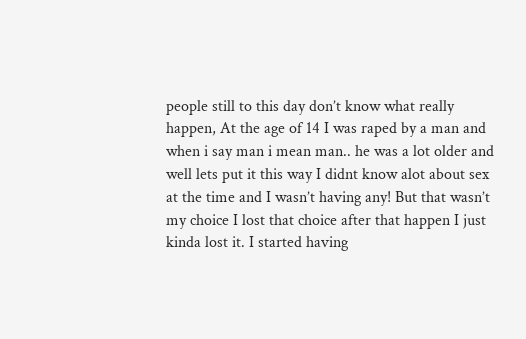people still to this day don’t know what really happen, At the age of 14 I was raped by a man and when i say man i mean man.. he was a lot older and well lets put it this way I didnt know alot about sex at the time and I wasn’t having any! But that wasn’t my choice I lost that choice after that happen I just kinda lost it. I started having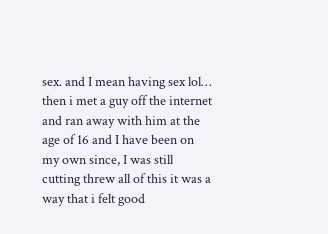sex. and I mean having sex lol… then i met a guy off the internet and ran away with him at the age of 16 and I have been on my own since, I was still cutting threw all of this it was a way that i felt good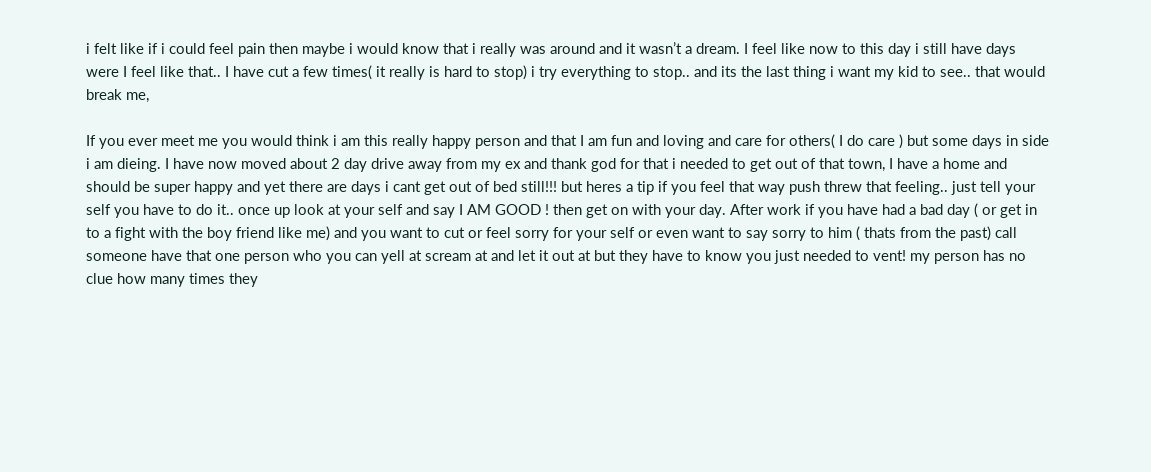i felt like if i could feel pain then maybe i would know that i really was around and it wasn’t a dream. I feel like now to this day i still have days were I feel like that.. I have cut a few times( it really is hard to stop) i try everything to stop.. and its the last thing i want my kid to see.. that would break me,

If you ever meet me you would think i am this really happy person and that I am fun and loving and care for others( I do care ) but some days in side i am dieing. I have now moved about 2 day drive away from my ex and thank god for that i needed to get out of that town, I have a home and should be super happy and yet there are days i cant get out of bed still!!! but heres a tip if you feel that way push threw that feeling.. just tell your self you have to do it.. once up look at your self and say I AM GOOD ! then get on with your day. After work if you have had a bad day ( or get in to a fight with the boy friend like me) and you want to cut or feel sorry for your self or even want to say sorry to him ( thats from the past) call someone have that one person who you can yell at scream at and let it out at but they have to know you just needed to vent! my person has no clue how many times they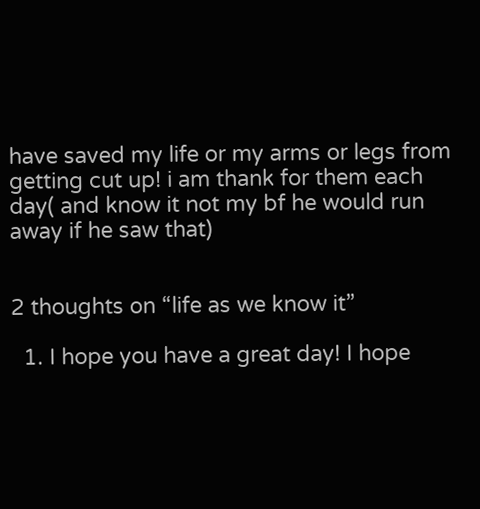have saved my life or my arms or legs from getting cut up! i am thank for them each day( and know it not my bf he would run away if he saw that)


2 thoughts on “life as we know it”

  1. I hope you have a great day! I hope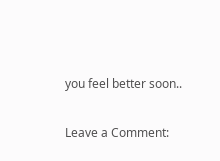you feel better soon..

Leave a Comment: